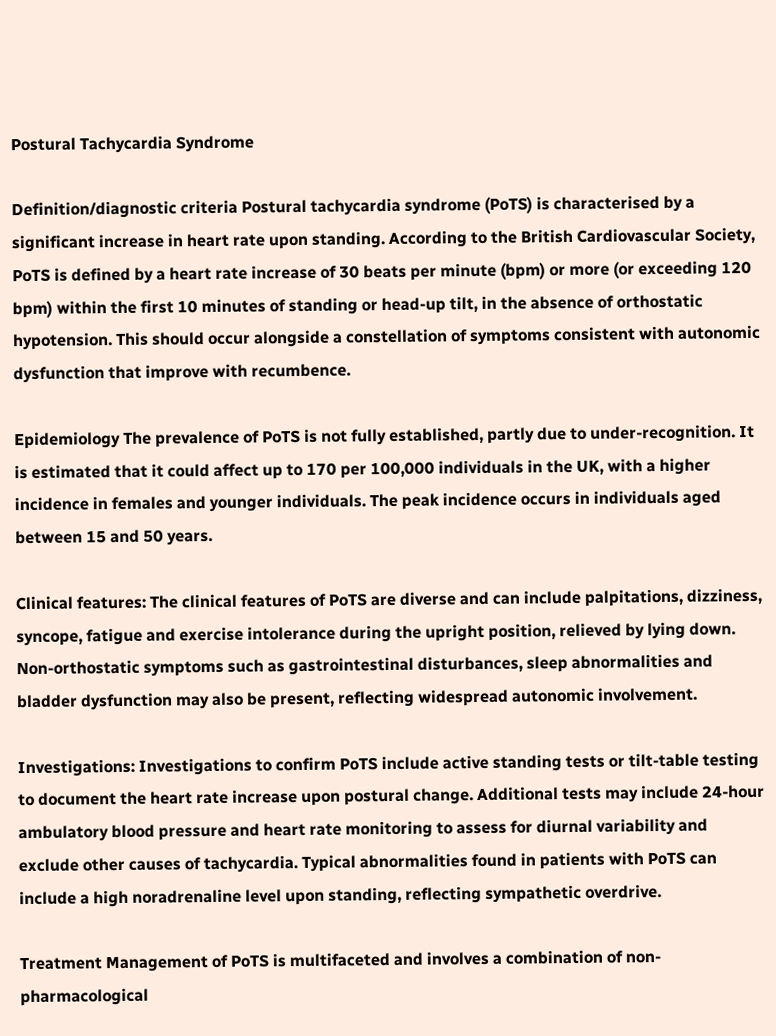Postural Tachycardia Syndrome

Definition/diagnostic criteria Postural tachycardia syndrome (PoTS) is characterised by a significant increase in heart rate upon standing. According to the British Cardiovascular Society, PoTS is defined by a heart rate increase of 30 beats per minute (bpm) or more (or exceeding 120 bpm) within the first 10 minutes of standing or head-up tilt, in the absence of orthostatic hypotension. This should occur alongside a constellation of symptoms consistent with autonomic dysfunction that improve with recumbence.

Epidemiology The prevalence of PoTS is not fully established, partly due to under-recognition. It is estimated that it could affect up to 170 per 100,000 individuals in the UK, with a higher incidence in females and younger individuals. The peak incidence occurs in individuals aged between 15 and 50 years.

Clinical features: The clinical features of PoTS are diverse and can include palpitations, dizziness, syncope, fatigue and exercise intolerance during the upright position, relieved by lying down. Non-orthostatic symptoms such as gastrointestinal disturbances, sleep abnormalities and bladder dysfunction may also be present, reflecting widespread autonomic involvement.

Investigations: Investigations to confirm PoTS include active standing tests or tilt-table testing to document the heart rate increase upon postural change. Additional tests may include 24-hour ambulatory blood pressure and heart rate monitoring to assess for diurnal variability and exclude other causes of tachycardia. Typical abnormalities found in patients with PoTS can include a high noradrenaline level upon standing, reflecting sympathetic overdrive.

Treatment Management of PoTS is multifaceted and involves a combination of non-pharmacological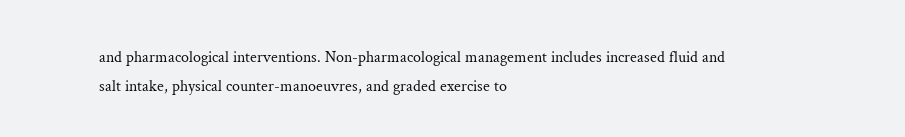and pharmacological interventions. Non-pharmacological management includes increased fluid and salt intake, physical counter-manoeuvres, and graded exercise to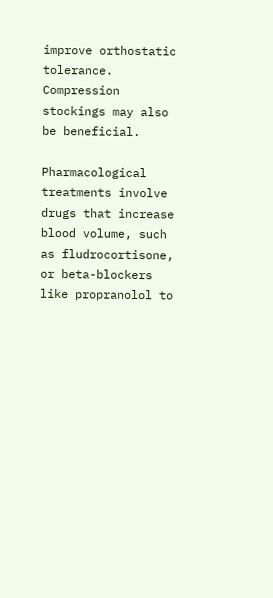improve orthostatic tolerance. Compression stockings may also be beneficial.

Pharmacological treatments involve drugs that increase blood volume, such as fludrocortisone, or beta-blockers like propranolol to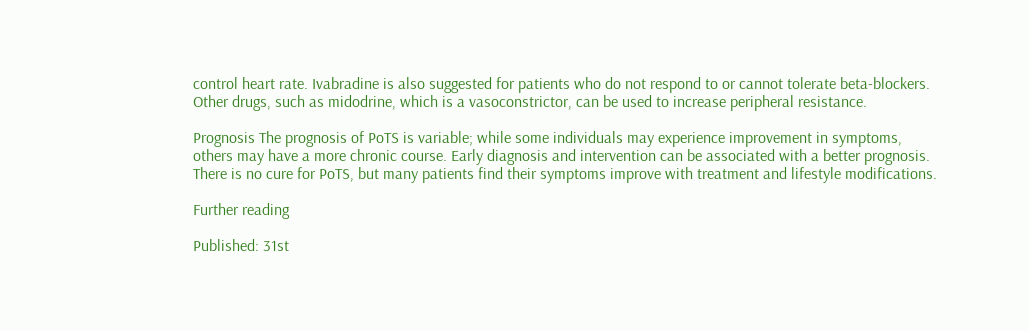control heart rate. Ivabradine is also suggested for patients who do not respond to or cannot tolerate beta-blockers. Other drugs, such as midodrine, which is a vasoconstrictor, can be used to increase peripheral resistance.

Prognosis The prognosis of PoTS is variable; while some individuals may experience improvement in symptoms, others may have a more chronic course. Early diagnosis and intervention can be associated with a better prognosis. There is no cure for PoTS, but many patients find their symptoms improve with treatment and lifestyle modifications.

Further reading

Published: 31st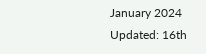January 2024 Updated: 16th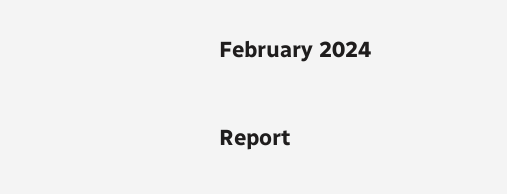February 2024

Report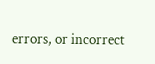errors, or incorrect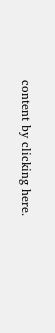content by clicking here.